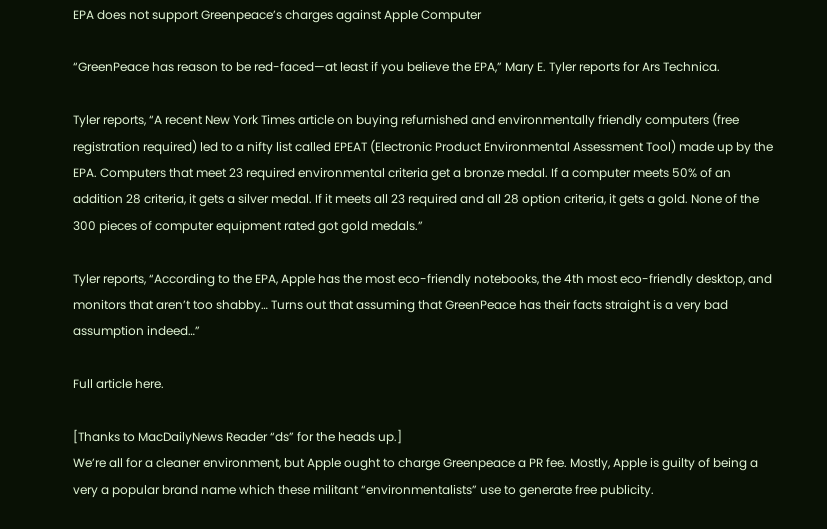EPA does not support Greenpeace’s charges against Apple Computer

“GreenPeace has reason to be red-faced—at least if you believe the EPA,” Mary E. Tyler reports for Ars Technica.

Tyler reports, “A recent New York Times article on buying refurnished and environmentally friendly computers (free registration required) led to a nifty list called EPEAT (Electronic Product Environmental Assessment Tool) made up by the EPA. Computers that meet 23 required environmental criteria get a bronze medal. If a computer meets 50% of an addition 28 criteria, it gets a silver medal. If it meets all 23 required and all 28 option criteria, it gets a gold. None of the 300 pieces of computer equipment rated got gold medals.”

Tyler reports, “According to the EPA, Apple has the most eco-friendly notebooks, the 4th most eco-friendly desktop, and monitors that aren’t too shabby… Turns out that assuming that GreenPeace has their facts straight is a very bad assumption indeed…”

Full article here.

[Thanks to MacDailyNews Reader “ds” for the heads up.]
We’re all for a cleaner environment, but Apple ought to charge Greenpeace a PR fee. Mostly, Apple is guilty of being a very a popular brand name which these militant “environmentalists” use to generate free publicity.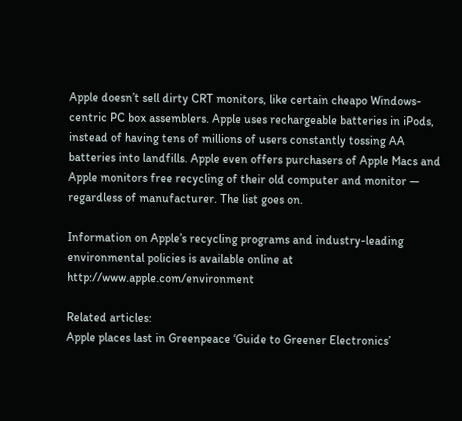Apple doesn’t sell dirty CRT monitors, like certain cheapo Windows-centric PC box assemblers. Apple uses rechargeable batteries in iPods, instead of having tens of millions of users constantly tossing AA batteries into landfills. Apple even offers purchasers of Apple Macs and Apple monitors free recycling of their old computer and monitor — regardless of manufacturer. The list goes on.

Information on Apple’s recycling programs and industry-leading environmental policies is available online at http://www.apple.com/environment

Related articles:
Apple places last in Greenpeace ‘Guide to Greener Electronics’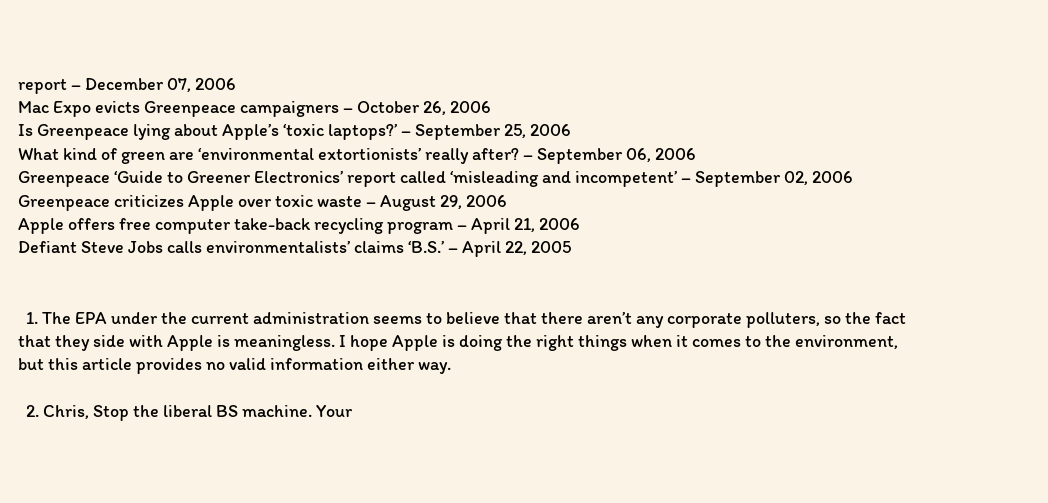report – December 07, 2006
Mac Expo evicts Greenpeace campaigners – October 26, 2006
Is Greenpeace lying about Apple’s ‘toxic laptops?’ – September 25, 2006
What kind of green are ‘environmental extortionists’ really after? – September 06, 2006
Greenpeace ‘Guide to Greener Electronics’ report called ‘misleading and incompetent’ – September 02, 2006
Greenpeace criticizes Apple over toxic waste – August 29, 2006
Apple offers free computer take-back recycling program – April 21, 2006
Defiant Steve Jobs calls environmentalists’ claims ‘B.S.’ – April 22, 2005


  1. The EPA under the current administration seems to believe that there aren’t any corporate polluters, so the fact that they side with Apple is meaningless. I hope Apple is doing the right things when it comes to the environment, but this article provides no valid information either way.

  2. Chris, Stop the liberal BS machine. Your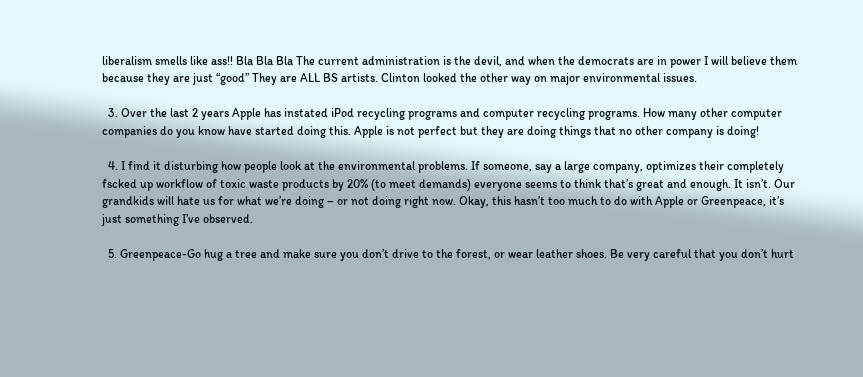liberalism smells like ass!! Bla Bla Bla The current administration is the devil, and when the democrats are in power I will believe them because they are just “good” They are ALL BS artists. Clinton looked the other way on major environmental issues.

  3. Over the last 2 years Apple has instated iPod recycling programs and computer recycling programs. How many other computer companies do you know have started doing this. Apple is not perfect but they are doing things that no other company is doing!

  4. I find it disturbing how people look at the environmental problems. If someone, say a large company, optimizes their completely fscked up workflow of toxic waste products by 20% (to meet demands) everyone seems to think that’s great and enough. It isn’t. Our grandkids will hate us for what we’re doing – or not doing right now. Okay, this hasn’t too much to do with Apple or Greenpeace, it’s just something I’ve observed.

  5. Greenpeace-Go hug a tree and make sure you don’t drive to the forest, or wear leather shoes. Be very careful that you don’t hurt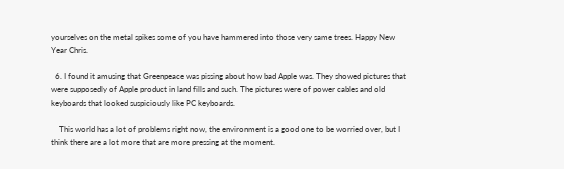yourselves on the metal spikes some of you have hammered into those very same trees. Happy New Year Chris.

  6. I found it amusing that Greenpeace was pissing about how bad Apple was. They showed pictures that were supposedly of Apple product in land fills and such. The pictures were of power cables and old keyboards that looked suspiciously like PC keyboards.

    This world has a lot of problems right now, the environment is a good one to be worried over, but I think there are a lot more that are more pressing at the moment.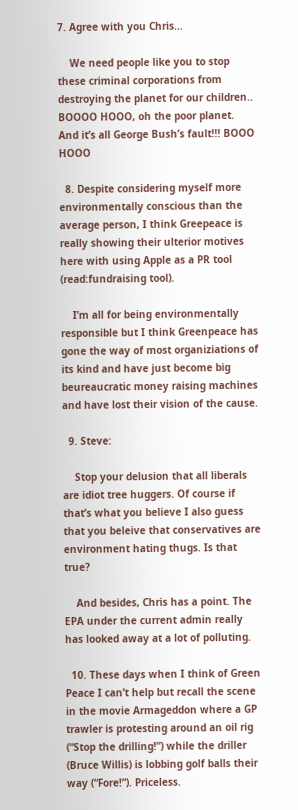7. Agree with you Chris…

    We need people like you to stop these criminal corporations from destroying the planet for our children.. BOOOO HOOO, oh the poor planet. And it’s all George Bush’s fault!!! BOOO HOOO

  8. Despite considering myself more environmentally conscious than the average person, I think Greepeace is really showing their ulterior motives here with using Apple as a PR tool (read:fundraising tool).

    I’m all for being environmentally responsible but I think Greenpeace has gone the way of most organiziations of its kind and have just become big beureaucratic money raising machines and have lost their vision of the cause.

  9. Steve:

    Stop your delusion that all liberals are idiot tree huggers. Of course if that’s what you believe I also guess that you beleive that conservatives are environment hating thugs. Is that true?

    And besides, Chris has a point. The EPA under the current admin really has looked away at a lot of polluting.

  10. These days when I think of Green Peace I can’t help but recall the scene in the movie Armageddon where a GP trawler is protesting around an oil rig (“Stop the drilling!”) while the driller (Bruce Willis) is lobbing golf balls their way (“Fore!”). Priceless.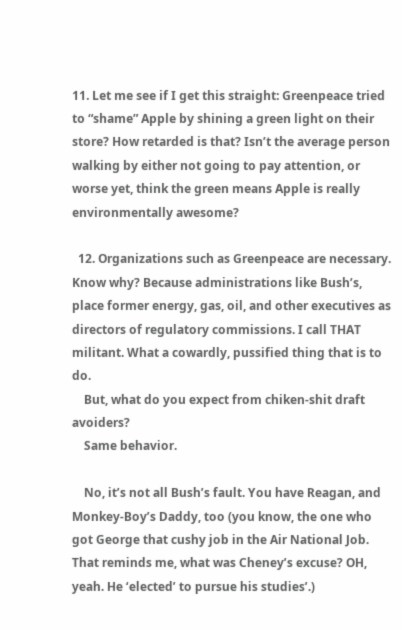11. Let me see if I get this straight: Greenpeace tried to “shame” Apple by shining a green light on their store? How retarded is that? Isn’t the average person walking by either not going to pay attention, or worse yet, think the green means Apple is really environmentally awesome?

  12. Organizations such as Greenpeace are necessary. Know why? Because administrations like Bush’s, place former energy, gas, oil, and other executives as directors of regulatory commissions. I call THAT militant. What a cowardly, pussified thing that is to do.
    But, what do you expect from chiken-shit draft avoiders?
    Same behavior.

    No, it’s not all Bush’s fault. You have Reagan, and Monkey-Boy’s Daddy, too (you know, the one who got George that cushy job in the Air National Job. That reminds me, what was Cheney’s excuse? OH, yeah. He ‘elected’ to pursue his studies’.)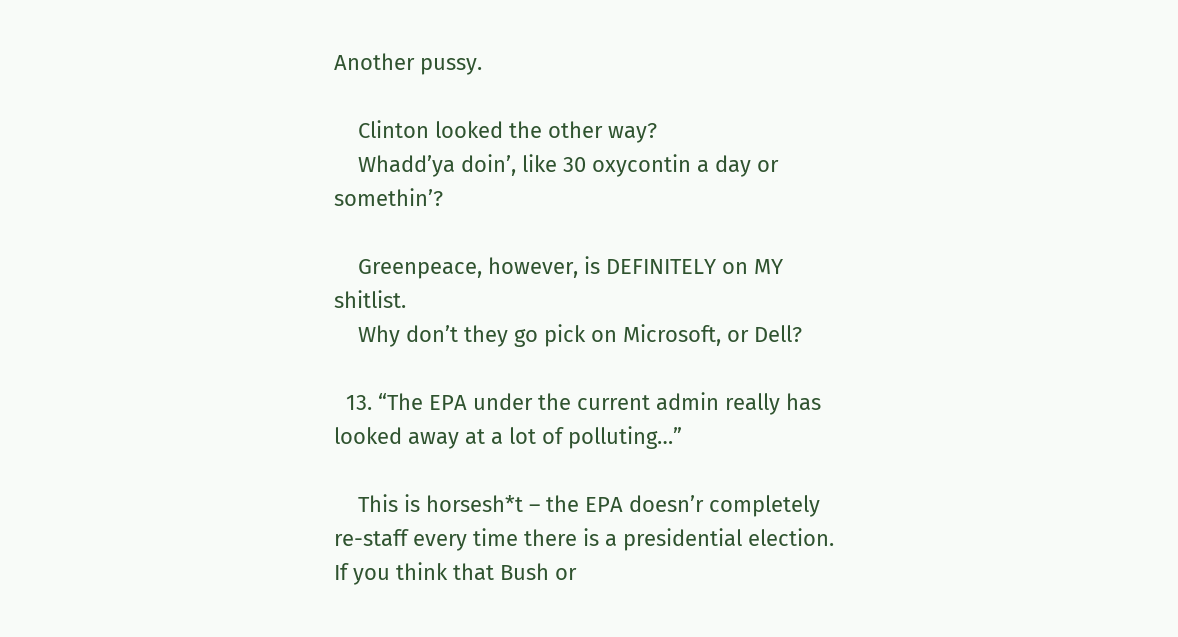Another pussy.

    Clinton looked the other way?
    Whadd’ya doin’, like 30 oxycontin a day or somethin’?

    Greenpeace, however, is DEFINITELY on MY shitlist.
    Why don’t they go pick on Microsoft, or Dell?

  13. “The EPA under the current admin really has looked away at a lot of polluting…”

    This is horsesh*t – the EPA doesn’r completely re-staff every time there is a presidential election. If you think that Bush or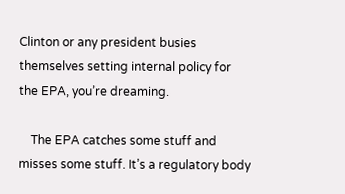Clinton or any president busies themselves setting internal policy for the EPA, you’re dreaming.

    The EPA catches some stuff and misses some stuff. It’s a regulatory body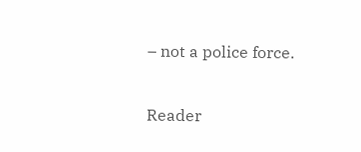– not a police force.

Reader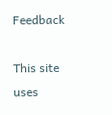Feedback

This site uses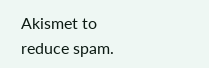Akismet to reduce spam.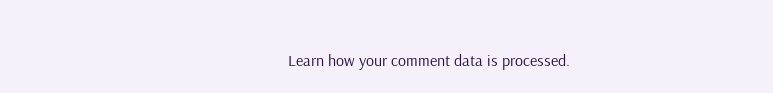Learn how your comment data is processed.